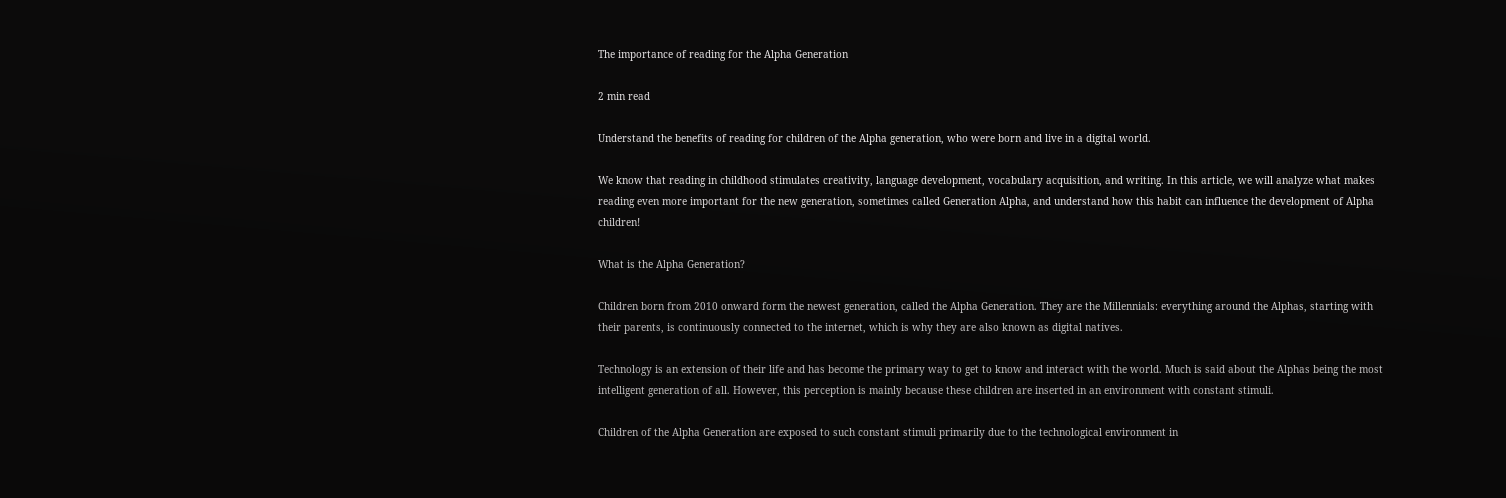The importance of reading for the Alpha Generation

2 min read

Understand the benefits of reading for children of the Alpha generation, who were born and live in a digital world.

We know that reading in childhood stimulates creativity, language development, vocabulary acquisition, and writing. In this article, we will analyze what makes reading even more important for the new generation, sometimes called Generation Alpha, and understand how this habit can influence the development of Alpha children!

What is the Alpha Generation?

Children born from 2010 onward form the newest generation, called the Alpha Generation. They are the Millennials: everything around the Alphas, starting with their parents, is continuously connected to the internet, which is why they are also known as digital natives.

Technology is an extension of their life and has become the primary way to get to know and interact with the world. Much is said about the Alphas being the most intelligent generation of all. However, this perception is mainly because these children are inserted in an environment with constant stimuli.

Children of the Alpha Generation are exposed to such constant stimuli primarily due to the technological environment in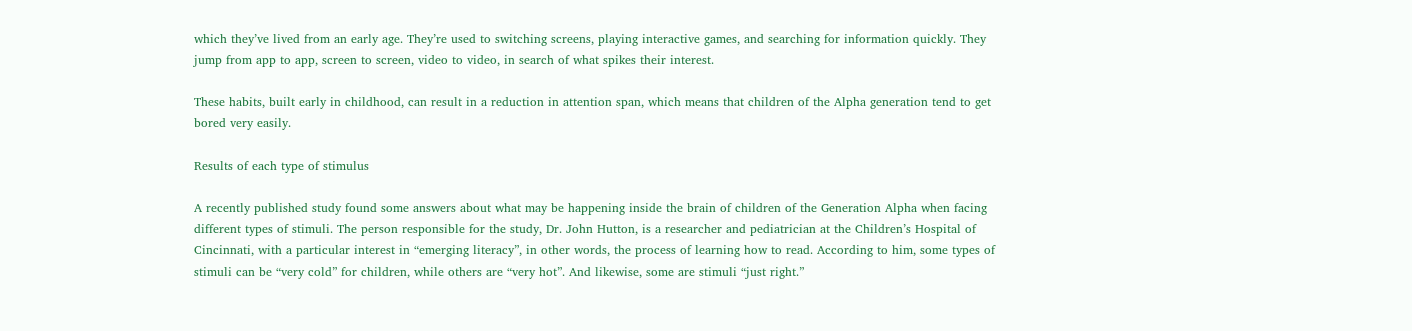which they’ve lived from an early age. They’re used to switching screens, playing interactive games, and searching for information quickly. They jump from app to app, screen to screen, video to video, in search of what spikes their interest.

These habits, built early in childhood, can result in a reduction in attention span, which means that children of the Alpha generation tend to get bored very easily.

Results of each type of stimulus

A recently published study found some answers about what may be happening inside the brain of children of the Generation Alpha when facing different types of stimuli. The person responsible for the study, Dr. John Hutton, is a researcher and pediatrician at the Children’s Hospital of Cincinnati, with a particular interest in “emerging literacy”, in other words, the process of learning how to read. According to him, some types of stimuli can be “very cold” for children, while others are “very hot”. And likewise, some are stimuli “just right.”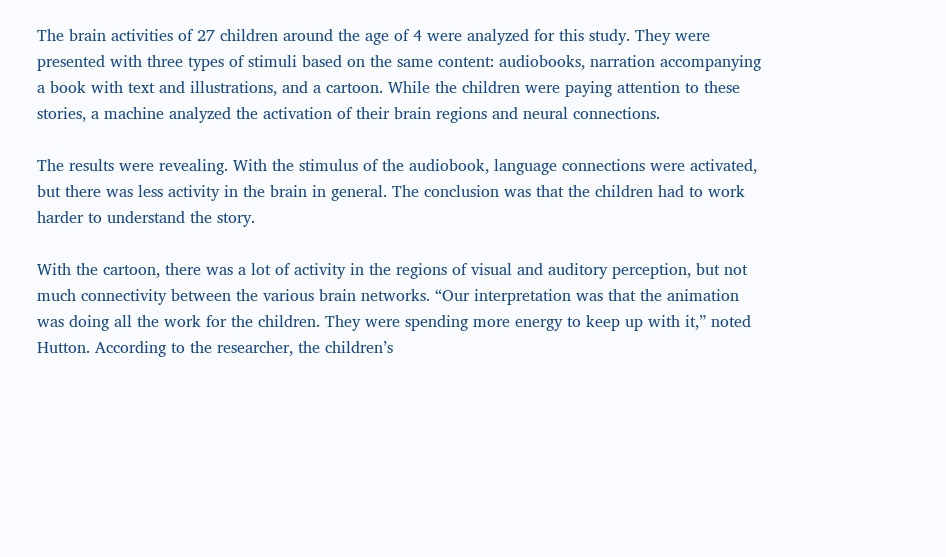The brain activities of 27 children around the age of 4 were analyzed for this study. They were presented with three types of stimuli based on the same content: audiobooks, narration accompanying a book with text and illustrations, and a cartoon. While the children were paying attention to these stories, a machine analyzed the activation of their brain regions and neural connections.

The results were revealing. With the stimulus of the audiobook, language connections were activated, but there was less activity in the brain in general. The conclusion was that the children had to work harder to understand the story.

With the cartoon, there was a lot of activity in the regions of visual and auditory perception, but not much connectivity between the various brain networks. “Our interpretation was that the animation was doing all the work for the children. They were spending more energy to keep up with it,” noted Hutton. According to the researcher, the children’s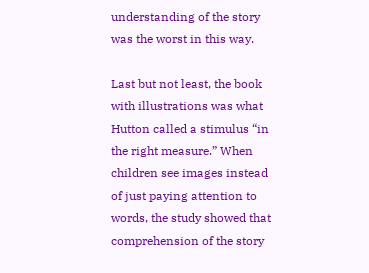understanding of the story was the worst in this way.

Last but not least, the book with illustrations was what Hutton called a stimulus “in the right measure.” When children see images instead of just paying attention to words, the study showed that comprehension of the story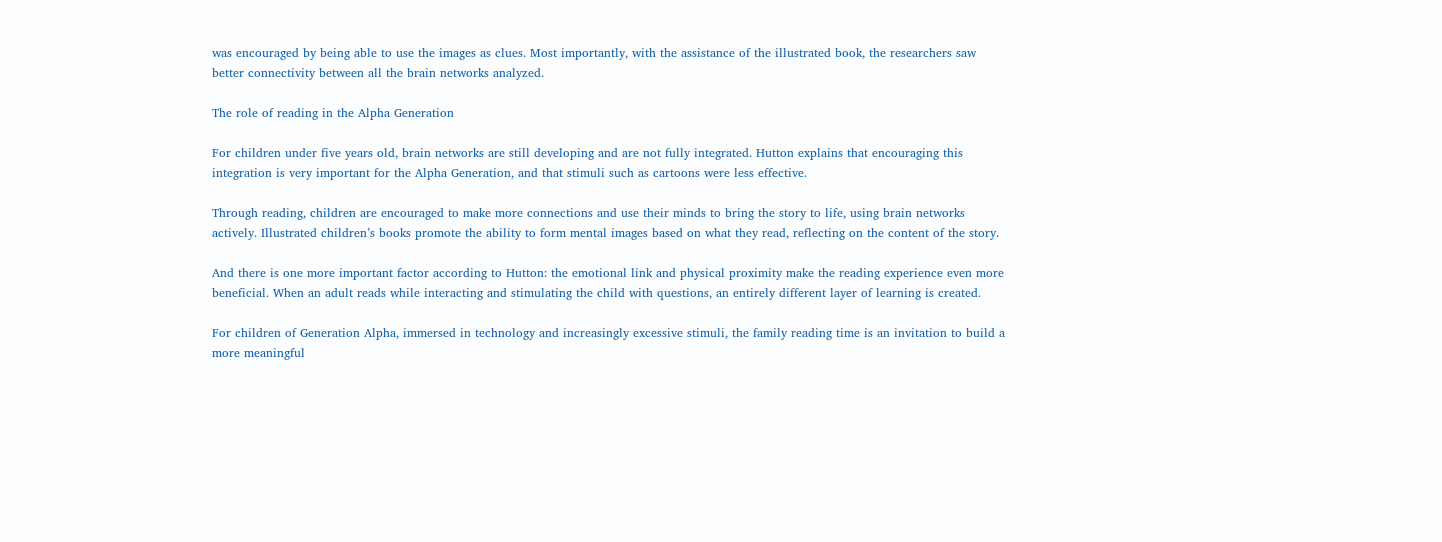was encouraged by being able to use the images as clues. Most importantly, with the assistance of the illustrated book, the researchers saw better connectivity between all the brain networks analyzed.

The role of reading in the Alpha Generation

For children under five years old, brain networks are still developing and are not fully integrated. Hutton explains that encouraging this integration is very important for the Alpha Generation, and that stimuli such as cartoons were less effective.

Through reading, children are encouraged to make more connections and use their minds to bring the story to life, using brain networks actively. Illustrated children’s books promote the ability to form mental images based on what they read, reflecting on the content of the story.

And there is one more important factor according to Hutton: the emotional link and physical proximity make the reading experience even more beneficial. When an adult reads while interacting and stimulating the child with questions, an entirely different layer of learning is created.

For children of Generation Alpha, immersed in technology and increasingly excessive stimuli, the family reading time is an invitation to build a more meaningful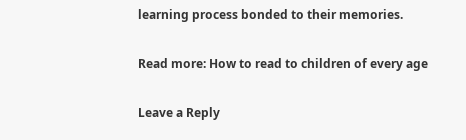learning process bonded to their memories.

Read more: How to read to children of every age

Leave a Reply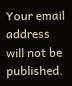Your email address will not be published.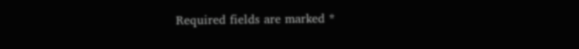Required fields are marked *